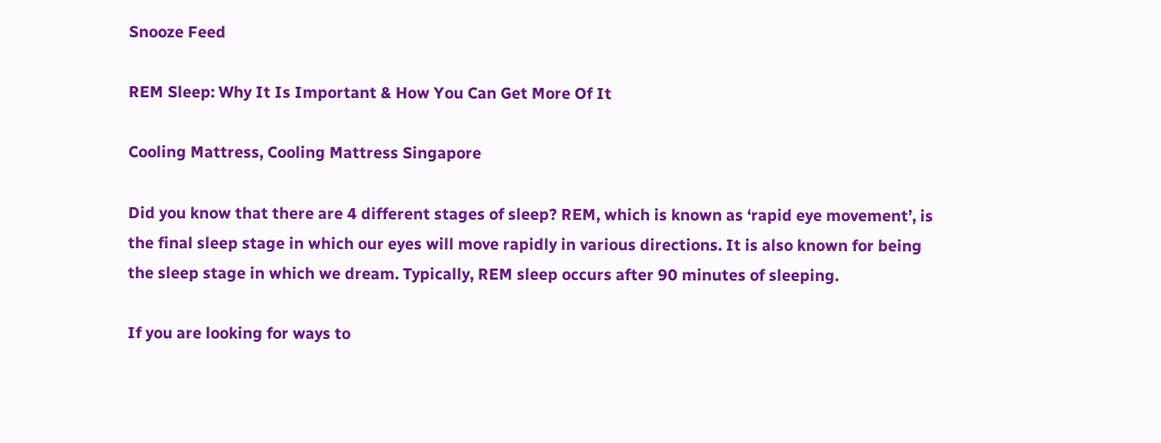Snooze Feed

REM Sleep: Why It Is Important & How You Can Get More Of It

Cooling Mattress, Cooling Mattress Singapore

Did you know that there are 4 different stages of sleep? REM, which is known as ‘rapid eye movement’, is the final sleep stage in which our eyes will move rapidly in various directions. It is also known for being the sleep stage in which we dream. Typically, REM sleep occurs after 90 minutes of sleeping.

If you are looking for ways to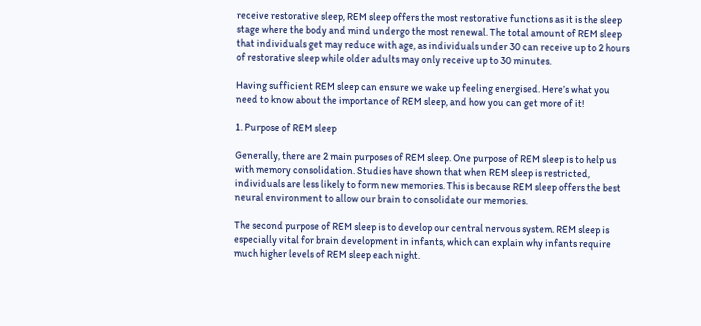receive restorative sleep, REM sleep offers the most restorative functions as it is the sleep stage where the body and mind undergo the most renewal. The total amount of REM sleep that individuals get may reduce with age, as individuals under 30 can receive up to 2 hours of restorative sleep while older adults may only receive up to 30 minutes.

Having sufficient REM sleep can ensure we wake up feeling energised. Here’s what you need to know about the importance of REM sleep, and how you can get more of it!

1. Purpose of REM sleep

Generally, there are 2 main purposes of REM sleep. One purpose of REM sleep is to help us with memory consolidation. Studies have shown that when REM sleep is restricted, individuals are less likely to form new memories. This is because REM sleep offers the best neural environment to allow our brain to consolidate our memories.

The second purpose of REM sleep is to develop our central nervous system. REM sleep is especially vital for brain development in infants, which can explain why infants require much higher levels of REM sleep each night.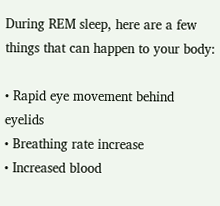During REM sleep, here are a few things that can happen to your body:

• Rapid eye movement behind eyelids
• Breathing rate increase
• Increased blood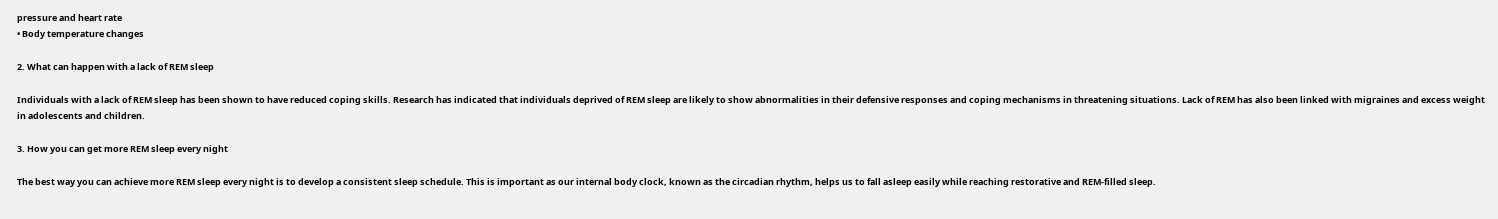pressure and heart rate
• Body temperature changes

2. What can happen with a lack of REM sleep

Individuals with a lack of REM sleep has been shown to have reduced coping skills. Research has indicated that individuals deprived of REM sleep are likely to show abnormalities in their defensive responses and coping mechanisms in threatening situations. Lack of REM has also been linked with migraines and excess weight in adolescents and children.

3. How you can get more REM sleep every night

The best way you can achieve more REM sleep every night is to develop a consistent sleep schedule. This is important as our internal body clock, known as the circadian rhythm, helps us to fall asleep easily while reaching restorative and REM-filled sleep.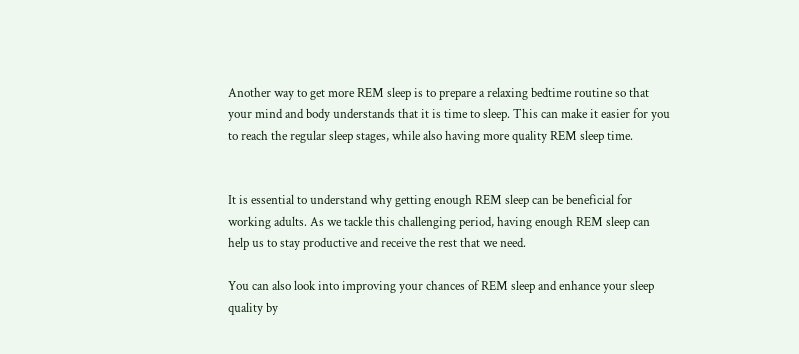Another way to get more REM sleep is to prepare a relaxing bedtime routine so that your mind and body understands that it is time to sleep. This can make it easier for you to reach the regular sleep stages, while also having more quality REM sleep time.


It is essential to understand why getting enough REM sleep can be beneficial for working adults. As we tackle this challenging period, having enough REM sleep can help us to stay productive and receive the rest that we need.

You can also look into improving your chances of REM sleep and enhance your sleep quality by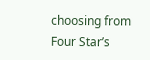choosing from Four Star’s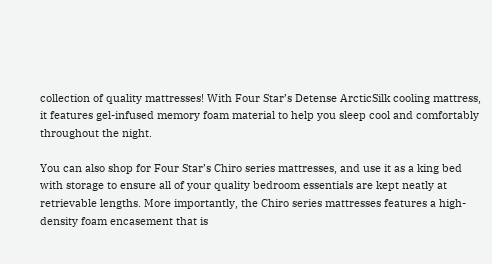collection of quality mattresses! With Four Star’s Detense ArcticSilk cooling mattress, it features gel-infused memory foam material to help you sleep cool and comfortably throughout the night.

You can also shop for Four Star’s Chiro series mattresses, and use it as a king bed with storage to ensure all of your quality bedroom essentials are kept neatly at retrievable lengths. More importantly, the Chiro series mattresses features a high-density foam encasement that is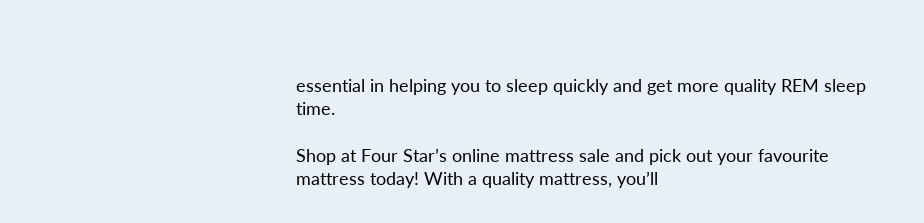essential in helping you to sleep quickly and get more quality REM sleep time.

Shop at Four Star’s online mattress sale and pick out your favourite mattress today! With a quality mattress, you’ll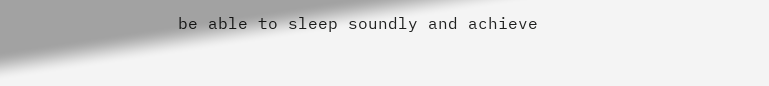be able to sleep soundly and achieve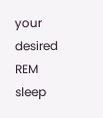your desired REM sleep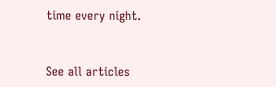time every night.


See all articles